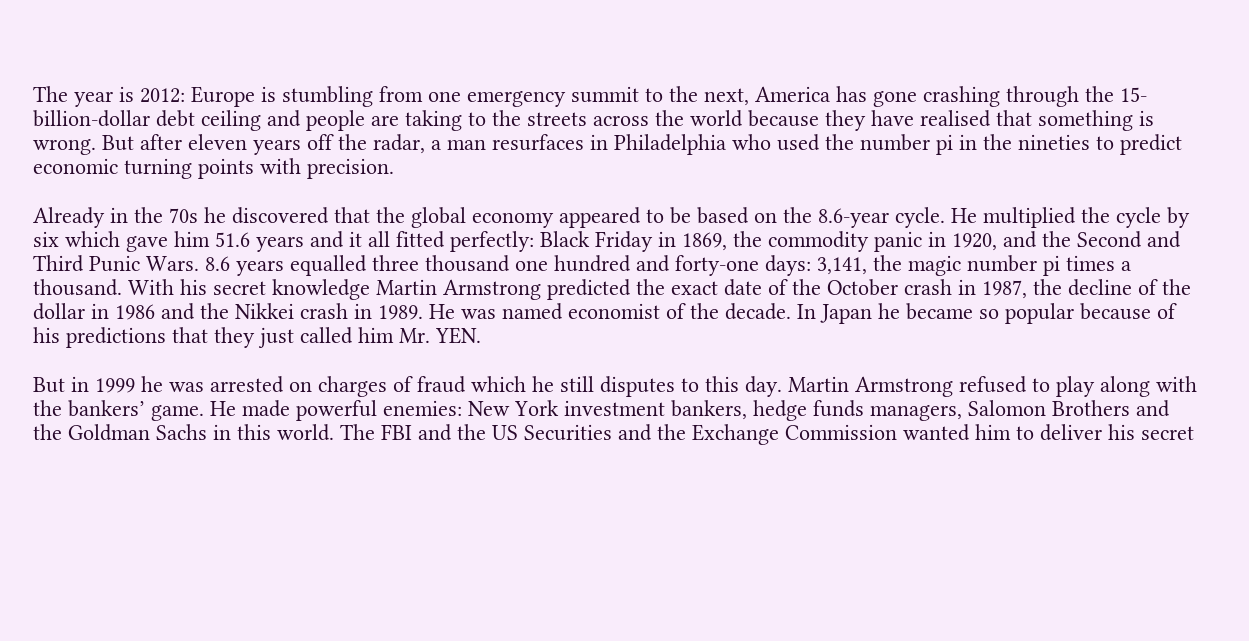The year is 2012: Europe is stumbling from one emergency summit to the next, America has gone crashing through the 15-billion-dollar debt ceiling and people are taking to the streets across the world because they have realised that something is wrong. But after eleven years off the radar, a man resurfaces in Philadelphia who used the number pi in the nineties to predict economic turning points with precision.

Already in the 70s he discovered that the global economy appeared to be based on the 8.6-year cycle. He multiplied the cycle by six which gave him 51.6 years and it all fitted perfectly: Black Friday in 1869, the commodity panic in 1920, and the Second and Third Punic Wars. 8.6 years equalled three thousand one hundred and forty-one days: 3,141, the magic number pi times a thousand. With his secret knowledge Martin Armstrong predicted the exact date of the October crash in 1987, the decline of the dollar in 1986 and the Nikkei crash in 1989. He was named economist of the decade. In Japan he became so popular because of his predictions that they just called him Mr. YEN.

But in 1999 he was arrested on charges of fraud which he still disputes to this day. Martin Armstrong refused to play along with the bankers’ game. He made powerful enemies: New York investment bankers, hedge funds managers, Salomon Brothers and the Goldman Sachs in this world. The FBI and the US Securities and the Exchange Commission wanted him to deliver his secret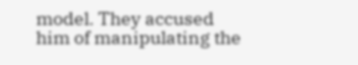model. They accused him of manipulating the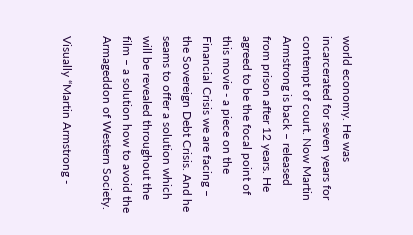world economy. He was incarcerated for seven years for contempt of court. Now Martin Armstrong is back – released from prison after 12 years. He agreed to be the focal point of this movie - a piece on the Financial Crisis we are facing – the Sovereign Debt Crisis. And he seams to offer a solution which will be revealed throughout the film – a solution how to avoid the Armageddon of Western Society.

Visually “Martin Armstrong -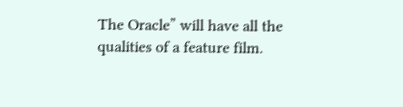The Oracle” will have all the qualities of a feature film.